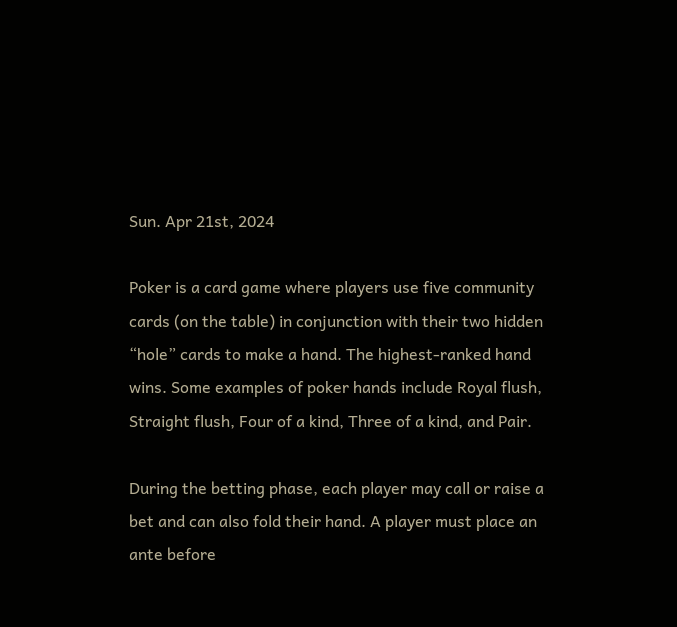Sun. Apr 21st, 2024

Poker is a card game where players use five community cards (on the table) in conjunction with their two hidden “hole” cards to make a hand. The highest-ranked hand wins. Some examples of poker hands include Royal flush, Straight flush, Four of a kind, Three of a kind, and Pair.

During the betting phase, each player may call or raise a bet and can also fold their hand. A player must place an ante before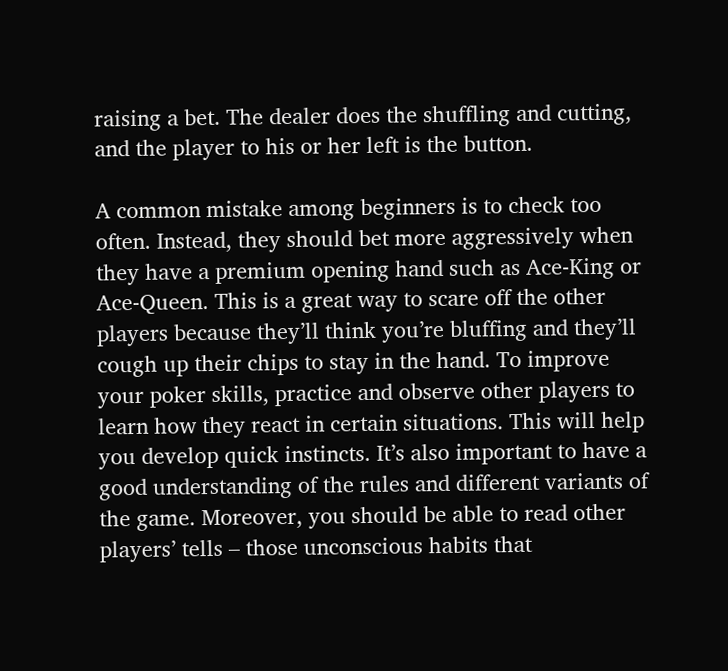raising a bet. The dealer does the shuffling and cutting, and the player to his or her left is the button.

A common mistake among beginners is to check too often. Instead, they should bet more aggressively when they have a premium opening hand such as Ace-King or Ace-Queen. This is a great way to scare off the other players because they’ll think you’re bluffing and they’ll cough up their chips to stay in the hand. To improve your poker skills, practice and observe other players to learn how they react in certain situations. This will help you develop quick instincts. It’s also important to have a good understanding of the rules and different variants of the game. Moreover, you should be able to read other players’ tells – those unconscious habits that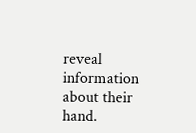reveal information about their hand.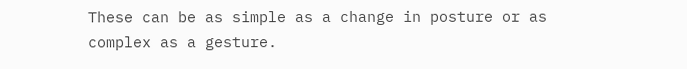These can be as simple as a change in posture or as complex as a gesture.